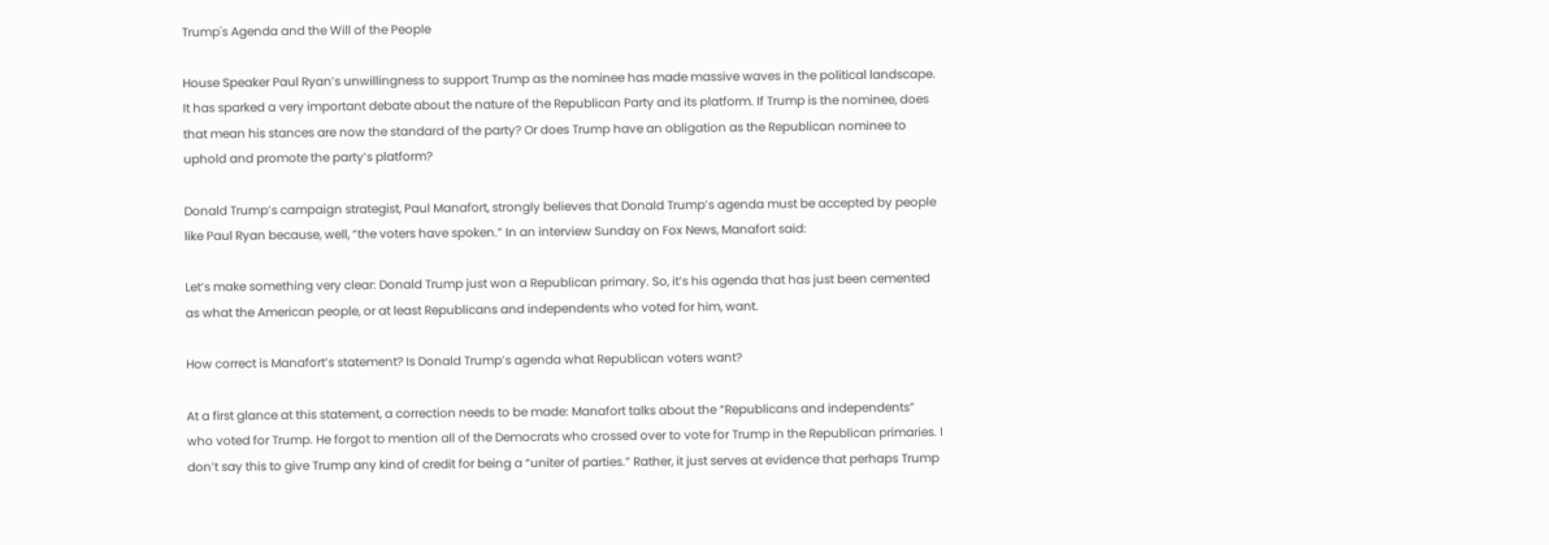Trump's Agenda and the Will of the People

House Speaker Paul Ryan’s unwillingness to support Trump as the nominee has made massive waves in the political landscape. It has sparked a very important debate about the nature of the Republican Party and its platform. If Trump is the nominee, does that mean his stances are now the standard of the party? Or does Trump have an obligation as the Republican nominee to uphold and promote the party’s platform?

Donald Trump’s campaign strategist, Paul Manafort, strongly believes that Donald Trump’s agenda must be accepted by people like Paul Ryan because, well, “the voters have spoken.” In an interview Sunday on Fox News, Manafort said:

Let’s make something very clear: Donald Trump just won a Republican primary. So, it’s his agenda that has just been cemented as what the American people, or at least Republicans and independents who voted for him, want.

How correct is Manafort’s statement? Is Donald Trump’s agenda what Republican voters want?

At a first glance at this statement, a correction needs to be made: Manafort talks about the “Republicans and independents” who voted for Trump. He forgot to mention all of the Democrats who crossed over to vote for Trump in the Republican primaries. I don’t say this to give Trump any kind of credit for being a “uniter of parties.” Rather, it just serves at evidence that perhaps Trump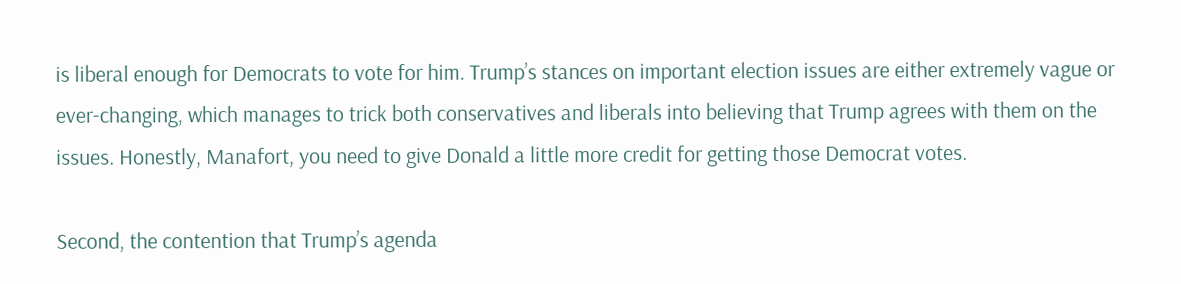is liberal enough for Democrats to vote for him. Trump’s stances on important election issues are either extremely vague or ever-changing, which manages to trick both conservatives and liberals into believing that Trump agrees with them on the issues. Honestly, Manafort, you need to give Donald a little more credit for getting those Democrat votes.

Second, the contention that Trump’s agenda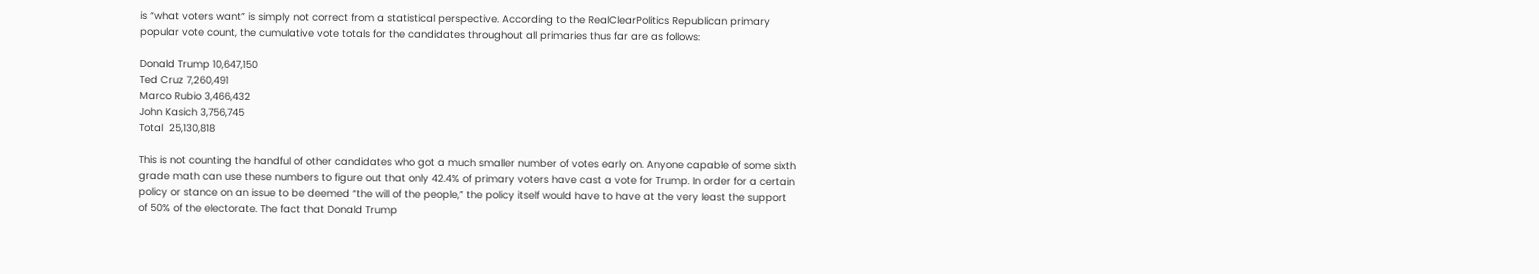is “what voters want” is simply not correct from a statistical perspective. According to the RealClearPolitics Republican primary popular vote count, the cumulative vote totals for the candidates throughout all primaries thus far are as follows:

Donald Trump 10,647,150
Ted Cruz 7,260,491
Marco Rubio 3,466,432
John Kasich 3,756,745
Total  25,130,818

This is not counting the handful of other candidates who got a much smaller number of votes early on. Anyone capable of some sixth grade math can use these numbers to figure out that only 42.4% of primary voters have cast a vote for Trump. In order for a certain policy or stance on an issue to be deemed “the will of the people,” the policy itself would have to have at the very least the support of 50% of the electorate. The fact that Donald Trump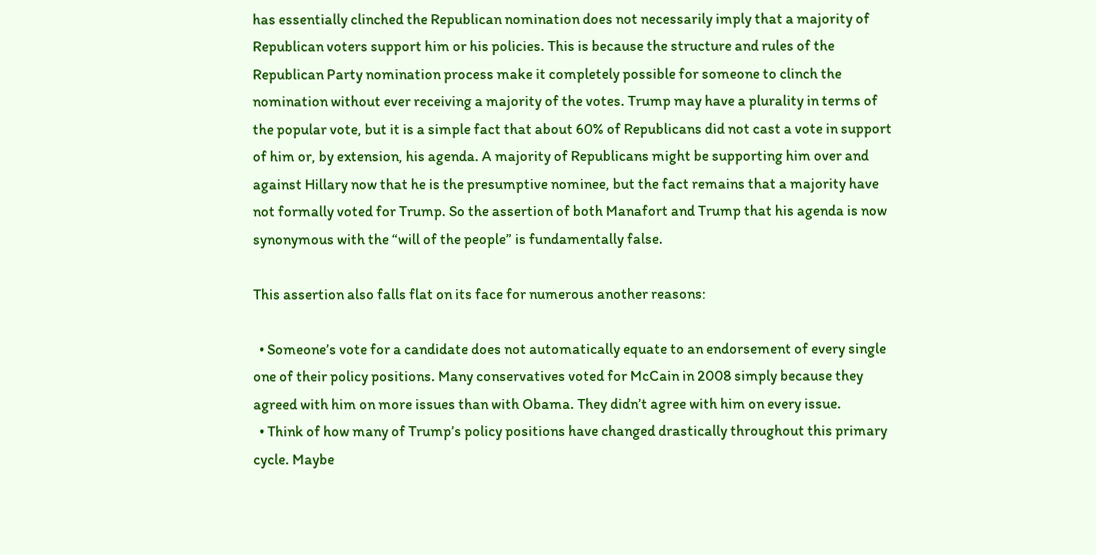has essentially clinched the Republican nomination does not necessarily imply that a majority of Republican voters support him or his policies. This is because the structure and rules of the Republican Party nomination process make it completely possible for someone to clinch the nomination without ever receiving a majority of the votes. Trump may have a plurality in terms of the popular vote, but it is a simple fact that about 60% of Republicans did not cast a vote in support of him or, by extension, his agenda. A majority of Republicans might be supporting him over and against Hillary now that he is the presumptive nominee, but the fact remains that a majority have not formally voted for Trump. So the assertion of both Manafort and Trump that his agenda is now synonymous with the “will of the people” is fundamentally false.

This assertion also falls flat on its face for numerous another reasons:

  • Someone’s vote for a candidate does not automatically equate to an endorsement of every single one of their policy positions. Many conservatives voted for McCain in 2008 simply because they agreed with him on more issues than with Obama. They didn’t agree with him on every issue.
  • Think of how many of Trump’s policy positions have changed drastically throughout this primary cycle. Maybe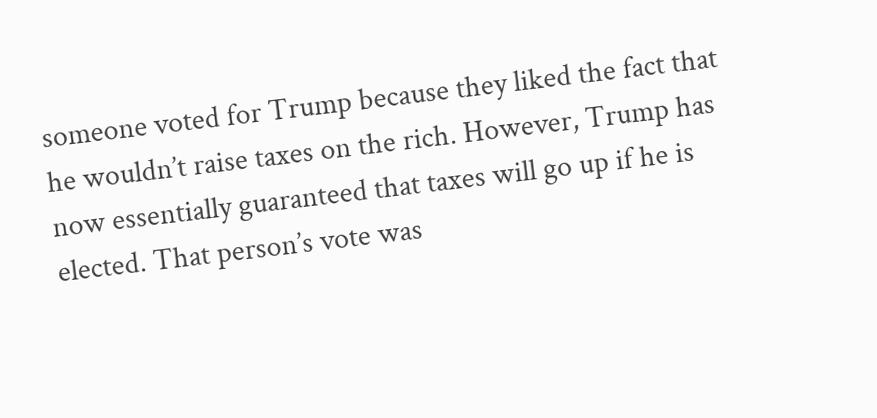someone voted for Trump because they liked the fact that he wouldn’t raise taxes on the rich. However, Trump has now essentially guaranteed that taxes will go up if he is elected. That person’s vote was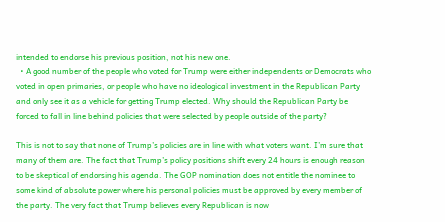intended to endorse his previous position, not his new one.
  • A good number of the people who voted for Trump were either independents or Democrats who voted in open primaries, or people who have no ideological investment in the Republican Party and only see it as a vehicle for getting Trump elected. Why should the Republican Party be forced to fall in line behind policies that were selected by people outside of the party?

This is not to say that none of Trump’s policies are in line with what voters want. I’m sure that many of them are. The fact that Trump’s policy positions shift every 24 hours is enough reason to be skeptical of endorsing his agenda. The GOP nomination does not entitle the nominee to some kind of absolute power where his personal policies must be approved by every member of the party. The very fact that Trump believes every Republican is now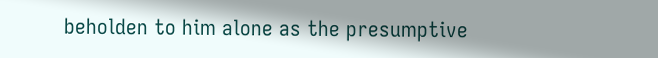beholden to him alone as the presumptive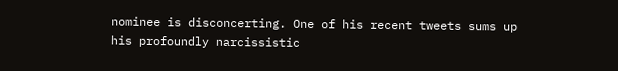nominee is disconcerting. One of his recent tweets sums up his profoundly narcissistic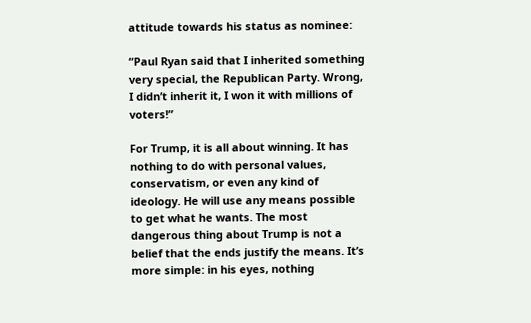attitude towards his status as nominee:

“Paul Ryan said that I inherited something very special, the Republican Party. Wrong, I didn’t inherit it, I won it with millions of voters!”

For Trump, it is all about winning. It has nothing to do with personal values, conservatism, or even any kind of ideology. He will use any means possible to get what he wants. The most dangerous thing about Trump is not a belief that the ends justify the means. It’s more simple: in his eyes, nothing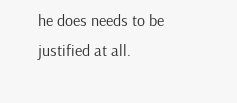he does needs to be justified at all.